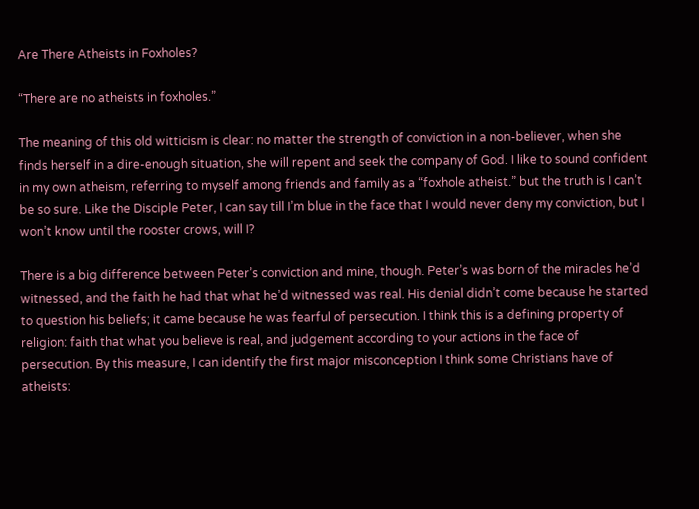Are There Atheists in Foxholes?

“There are no atheists in foxholes.”

The meaning of this old witticism is clear: no matter the strength of conviction in a non-believer, when she finds herself in a dire-enough situation, she will repent and seek the company of God. I like to sound confident in my own atheism, referring to myself among friends and family as a “foxhole atheist.” but the truth is I can’t be so sure. Like the Disciple Peter, I can say till I’m blue in the face that I would never deny my conviction, but I won’t know until the rooster crows, will I?

There is a big difference between Peter’s conviction and mine, though. Peter’s was born of the miracles he’d witnessed, and the faith he had that what he’d witnessed was real. His denial didn’t come because he started to question his beliefs; it came because he was fearful of persecution. I think this is a defining property of religion: faith that what you believe is real, and judgement according to your actions in the face of persecution. By this measure, I can identify the first major misconception I think some Christians have of atheists: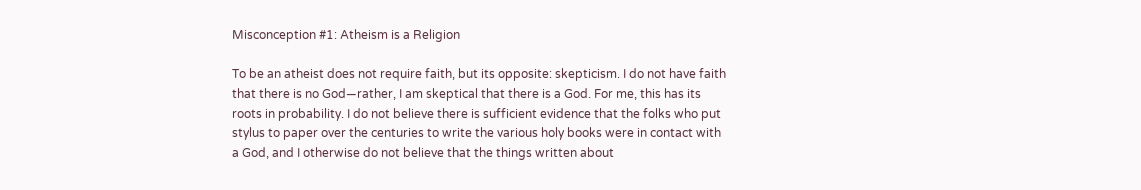Misconception #1: Atheism is a Religion

To be an atheist does not require faith, but its opposite: skepticism. I do not have faith that there is no God—rather, I am skeptical that there is a God. For me, this has its roots in probability. I do not believe there is sufficient evidence that the folks who put stylus to paper over the centuries to write the various holy books were in contact with a God, and I otherwise do not believe that the things written about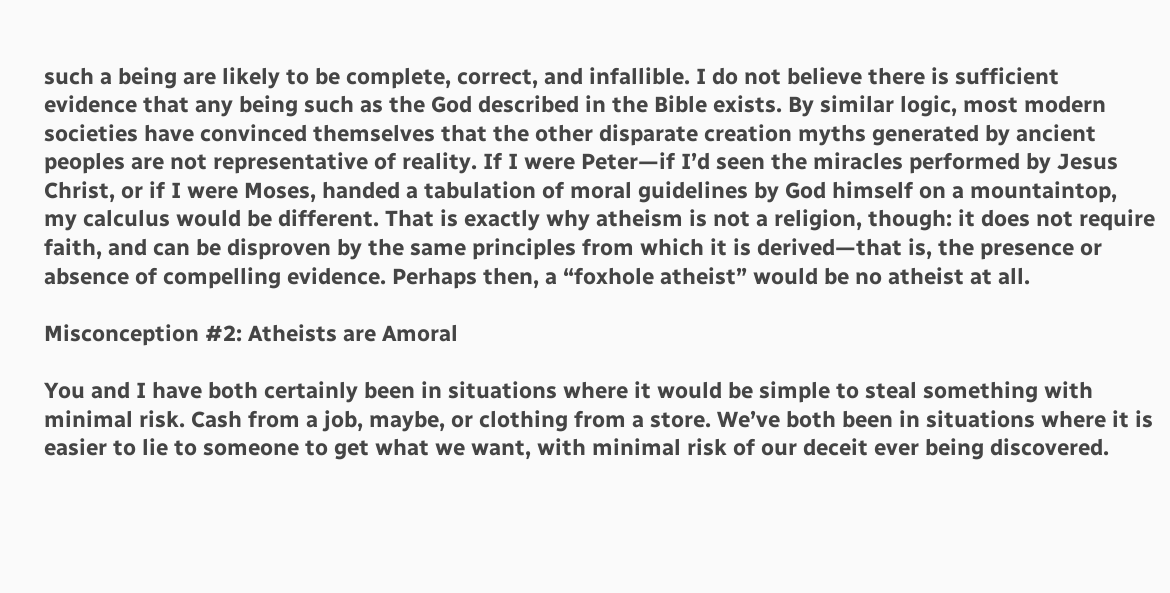such a being are likely to be complete, correct, and infallible. I do not believe there is sufficient evidence that any being such as the God described in the Bible exists. By similar logic, most modern societies have convinced themselves that the other disparate creation myths generated by ancient peoples are not representative of reality. If I were Peter—if I’d seen the miracles performed by Jesus Christ, or if I were Moses, handed a tabulation of moral guidelines by God himself on a mountaintop, my calculus would be different. That is exactly why atheism is not a religion, though: it does not require faith, and can be disproven by the same principles from which it is derived—that is, the presence or absence of compelling evidence. Perhaps then, a “foxhole atheist” would be no atheist at all.

Misconception #2: Atheists are Amoral

You and I have both certainly been in situations where it would be simple to steal something with minimal risk. Cash from a job, maybe, or clothing from a store. We’ve both been in situations where it is easier to lie to someone to get what we want, with minimal risk of our deceit ever being discovered.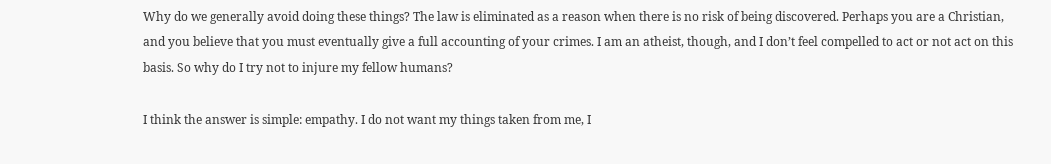Why do we generally avoid doing these things? The law is eliminated as a reason when there is no risk of being discovered. Perhaps you are a Christian, and you believe that you must eventually give a full accounting of your crimes. I am an atheist, though, and I don’t feel compelled to act or not act on this basis. So why do I try not to injure my fellow humans?

I think the answer is simple: empathy. I do not want my things taken from me, I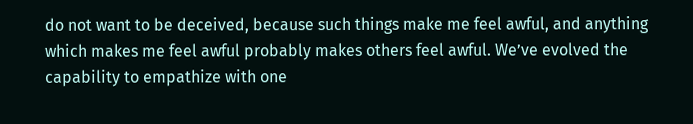do not want to be deceived, because such things make me feel awful, and anything which makes me feel awful probably makes others feel awful. We’ve evolved the capability to empathize with one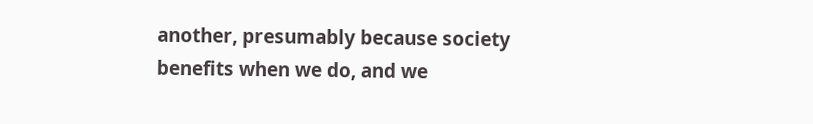another, presumably because society benefits when we do, and we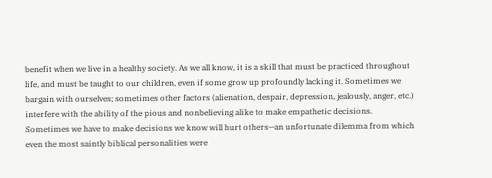benefit when we live in a healthy society. As we all know, it is a skill that must be practiced throughout life, and must be taught to our children, even if some grow up profoundly lacking it. Sometimes we bargain with ourselves; sometimes other factors (alienation, despair, depression, jealously, anger, etc.) interfere with the ability of the pious and nonbelieving alike to make empathetic decisions.
Sometimes we have to make decisions we know will hurt others—an unfortunate dilemma from which even the most saintly biblical personalities were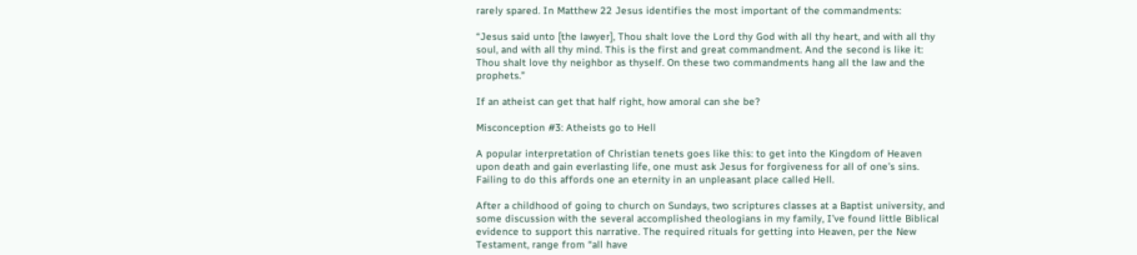rarely spared. In Matthew 22 Jesus identifies the most important of the commandments:

“Jesus said unto [the lawyer], Thou shalt love the Lord thy God with all thy heart, and with all thy soul, and with all thy mind. This is the first and great commandment. And the second is like it: Thou shalt love thy neighbor as thyself. On these two commandments hang all the law and the prophets.”

If an atheist can get that half right, how amoral can she be?

Misconception #3: Atheists go to Hell

A popular interpretation of Christian tenets goes like this: to get into the Kingdom of Heaven upon death and gain everlasting life, one must ask Jesus for forgiveness for all of one’s sins. Failing to do this affords one an eternity in an unpleasant place called Hell.

After a childhood of going to church on Sundays, two scriptures classes at a Baptist university, and some discussion with the several accomplished theologians in my family, I’ve found little Biblical evidence to support this narrative. The required rituals for getting into Heaven, per the New Testament, range from “all have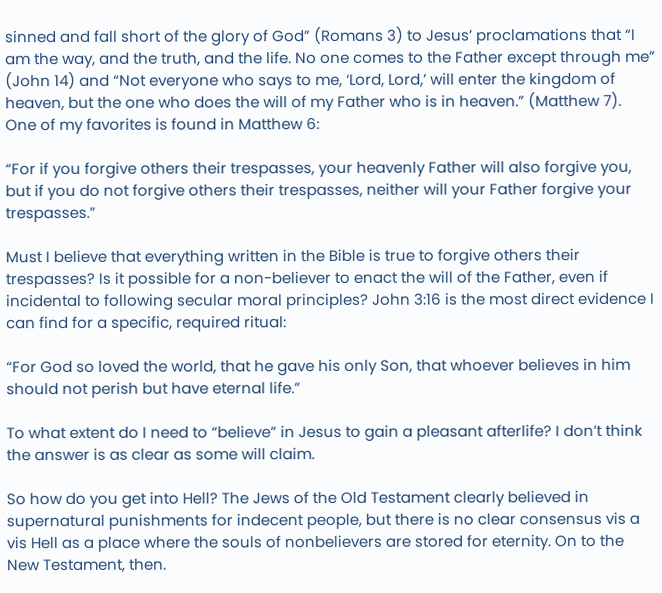sinned and fall short of the glory of God” (Romans 3) to Jesus’ proclamations that “I am the way, and the truth, and the life. No one comes to the Father except through me” (John 14) and “Not everyone who says to me, ‘Lord, Lord,’ will enter the kingdom of heaven, but the one who does the will of my Father who is in heaven.” (Matthew 7). One of my favorites is found in Matthew 6:

“For if you forgive others their trespasses, your heavenly Father will also forgive you, but if you do not forgive others their trespasses, neither will your Father forgive your trespasses.”

Must I believe that everything written in the Bible is true to forgive others their trespasses? Is it possible for a non-believer to enact the will of the Father, even if incidental to following secular moral principles? John 3:16 is the most direct evidence I can find for a specific, required ritual:

“For God so loved the world, that he gave his only Son, that whoever believes in him should not perish but have eternal life.”

To what extent do I need to “believe” in Jesus to gain a pleasant afterlife? I don’t think the answer is as clear as some will claim.

So how do you get into Hell? The Jews of the Old Testament clearly believed in supernatural punishments for indecent people, but there is no clear consensus vis a vis Hell as a place where the souls of nonbelievers are stored for eternity. On to the New Testament, then.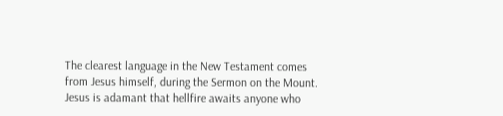The clearest language in the New Testament comes from Jesus himself, during the Sermon on the Mount. Jesus is adamant that hellfire awaits anyone who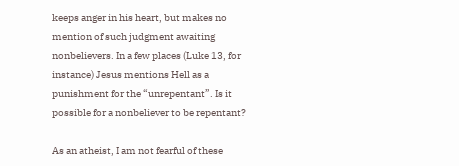keeps anger in his heart, but makes no mention of such judgment awaiting nonbelievers. In a few places (Luke 13, for instance) Jesus mentions Hell as a punishment for the “unrepentant”. Is it possible for a nonbeliever to be repentant?

As an atheist, I am not fearful of these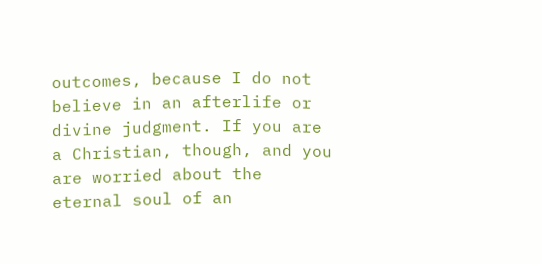outcomes, because I do not believe in an afterlife or divine judgment. If you are a Christian, though, and you are worried about the eternal soul of an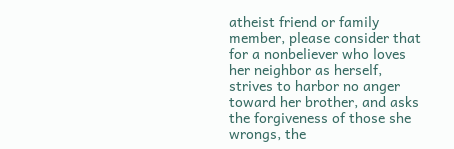atheist friend or family member, please consider that for a nonbeliever who loves her neighbor as herself, strives to harbor no anger toward her brother, and asks the forgiveness of those she wrongs, the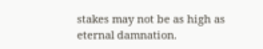stakes may not be as high as eternal damnation.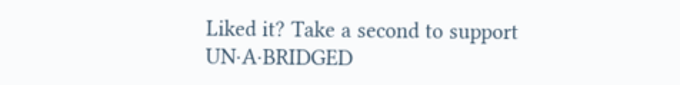Liked it? Take a second to support UN·A·BRIDGED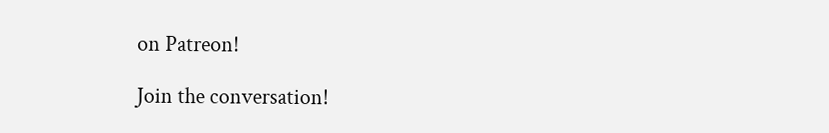on Patreon!

Join the conversation!